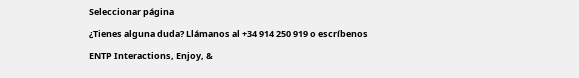Seleccionar página

¿Tienes alguna duda? Llámanos al +34 914 250 919 o escríbenos

ENTP Interactions, Enjoy, &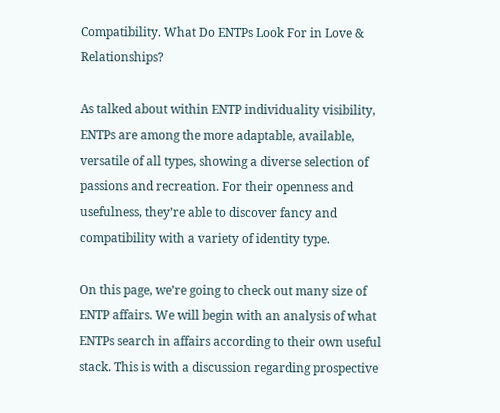Compatibility. What Do ENTPs Look For in Love & Relationships?

As talked about within ENTP individuality visibility, ENTPs are among the more adaptable, available, versatile of all types, showing a diverse selection of passions and recreation. For their openness and usefulness, they’re able to discover fancy and compatibility with a variety of identity type.

On this page, we’re going to check out many size of ENTP affairs. We will begin with an analysis of what ENTPs search in affairs according to their own useful stack. This is with a discussion regarding prospective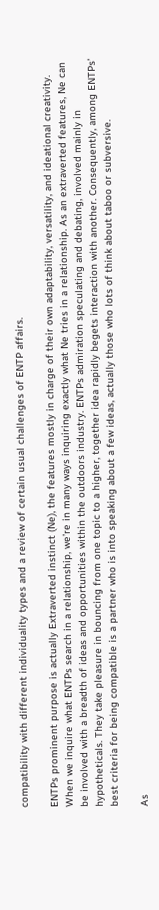compatibility with different individuality types and a review of certain usual challenges of ENTP affairs.

ENTPs prominent purpose is actually Extraverted instinct (Ne), the features mostly in charge of their own adaptability, versatility, and ideational creativity. When we inquire what ENTPs search in a relationship, we’re in many ways inquiring exactly what Ne tries in a relationship. As an extraverted features, Ne can be involved with a breadth of ideas and opportunities within the outdoors industry. ENTPs admiration speculating and debating, involved mainly in hypotheticals. They take pleasure in bouncing from one topic to a higher, together idea rapidly begets interaction with another. Consequently, among ENTPs’ best criteria for being compatible is a partner who is into speaking about a few ideas, actually those who lots of think about taboo or subversive.

As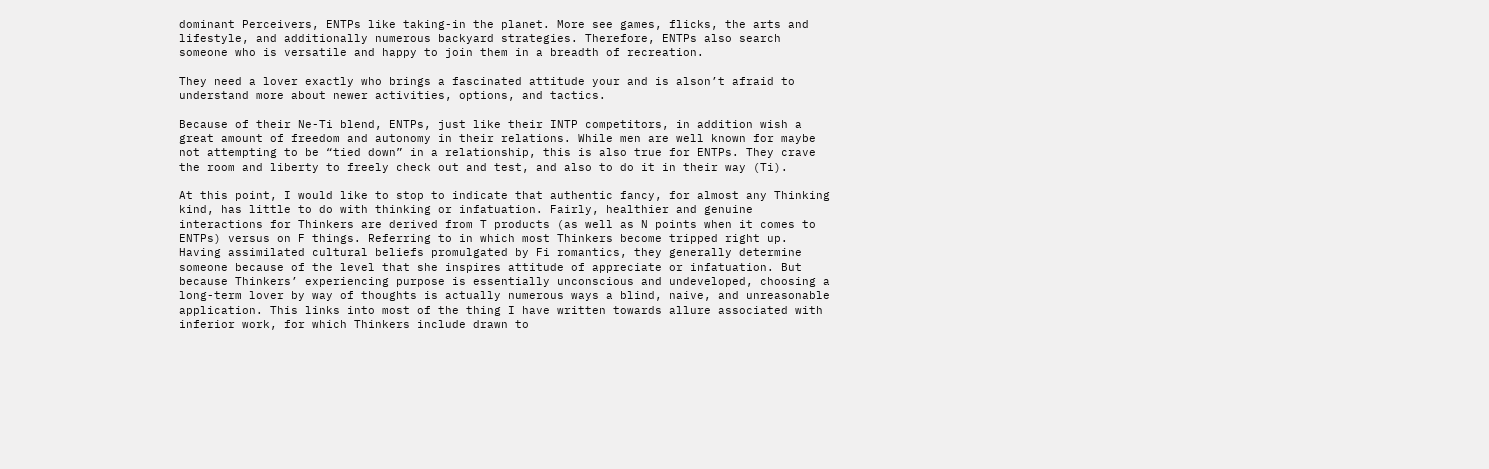dominant Perceivers, ENTPs like taking-in the planet. More see games, flicks, the arts and lifestyle, and additionally numerous backyard strategies. Therefore, ENTPs also search someone who is versatile and happy to join them in a breadth of recreation.

They need a lover exactly who brings a fascinated attitude your and is alson’t afraid to understand more about newer activities, options, and tactics.

Because of their Ne-Ti blend, ENTPs, just like their INTP competitors, in addition wish a great amount of freedom and autonomy in their relations. While men are well known for maybe not attempting to be “tied down” in a relationship, this is also true for ENTPs. They crave the room and liberty to freely check out and test, and also to do it in their way (Ti).

At this point, I would like to stop to indicate that authentic fancy, for almost any Thinking kind, has little to do with thinking or infatuation. Fairly, healthier and genuine interactions for Thinkers are derived from T products (as well as N points when it comes to ENTPs) versus on F things. Referring to in which most Thinkers become tripped right up. Having assimilated cultural beliefs promulgated by Fi romantics, they generally determine someone because of the level that she inspires attitude of appreciate or infatuation. But because Thinkers’ experiencing purpose is essentially unconscious and undeveloped, choosing a long-term lover by way of thoughts is actually numerous ways a blind, naive, and unreasonable application. This links into most of the thing I have written towards allure associated with inferior work, for which Thinkers include drawn to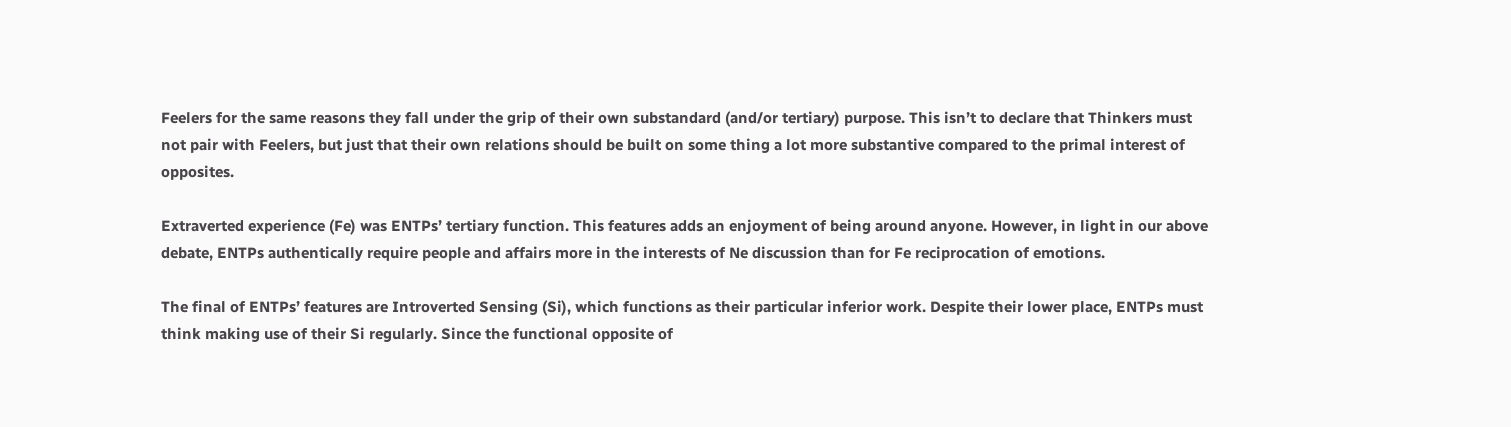Feelers for the same reasons they fall under the grip of their own substandard (and/or tertiary) purpose. This isn’t to declare that Thinkers must not pair with Feelers, but just that their own relations should be built on some thing a lot more substantive compared to the primal interest of opposites.

Extraverted experience (Fe) was ENTPs’ tertiary function. This features adds an enjoyment of being around anyone. However, in light in our above debate, ENTPs authentically require people and affairs more in the interests of Ne discussion than for Fe reciprocation of emotions.

The final of ENTPs’ features are Introverted Sensing (Si), which functions as their particular inferior work. Despite their lower place, ENTPs must think making use of their Si regularly. Since the functional opposite of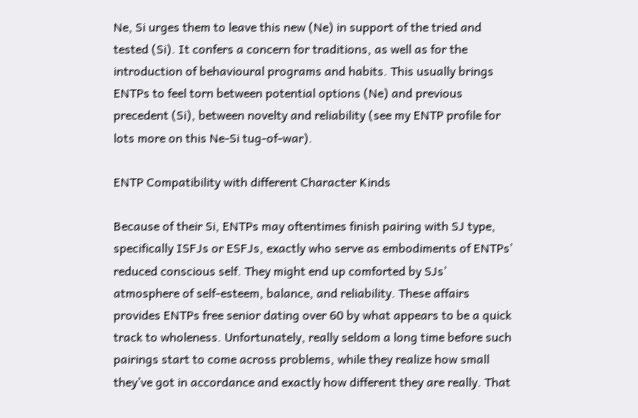Ne, Si urges them to leave this new (Ne) in support of the tried and tested (Si). It confers a concern for traditions, as well as for the introduction of behavioural programs and habits. This usually brings ENTPs to feel torn between potential options (Ne) and previous precedent (Si), between novelty and reliability (see my ENTP profile for lots more on this Ne-Si tug-of-war).

ENTP Compatibility with different Character Kinds

Because of their Si, ENTPs may oftentimes finish pairing with SJ type, specifically ISFJs or ESFJs, exactly who serve as embodiments of ENTPs’ reduced conscious self. They might end up comforted by SJs’ atmosphere of self-esteem, balance, and reliability. These affairs provides ENTPs free senior dating over 60 by what appears to be a quick track to wholeness. Unfortunately, really seldom a long time before such pairings start to come across problems, while they realize how small they’ve got in accordance and exactly how different they are really. That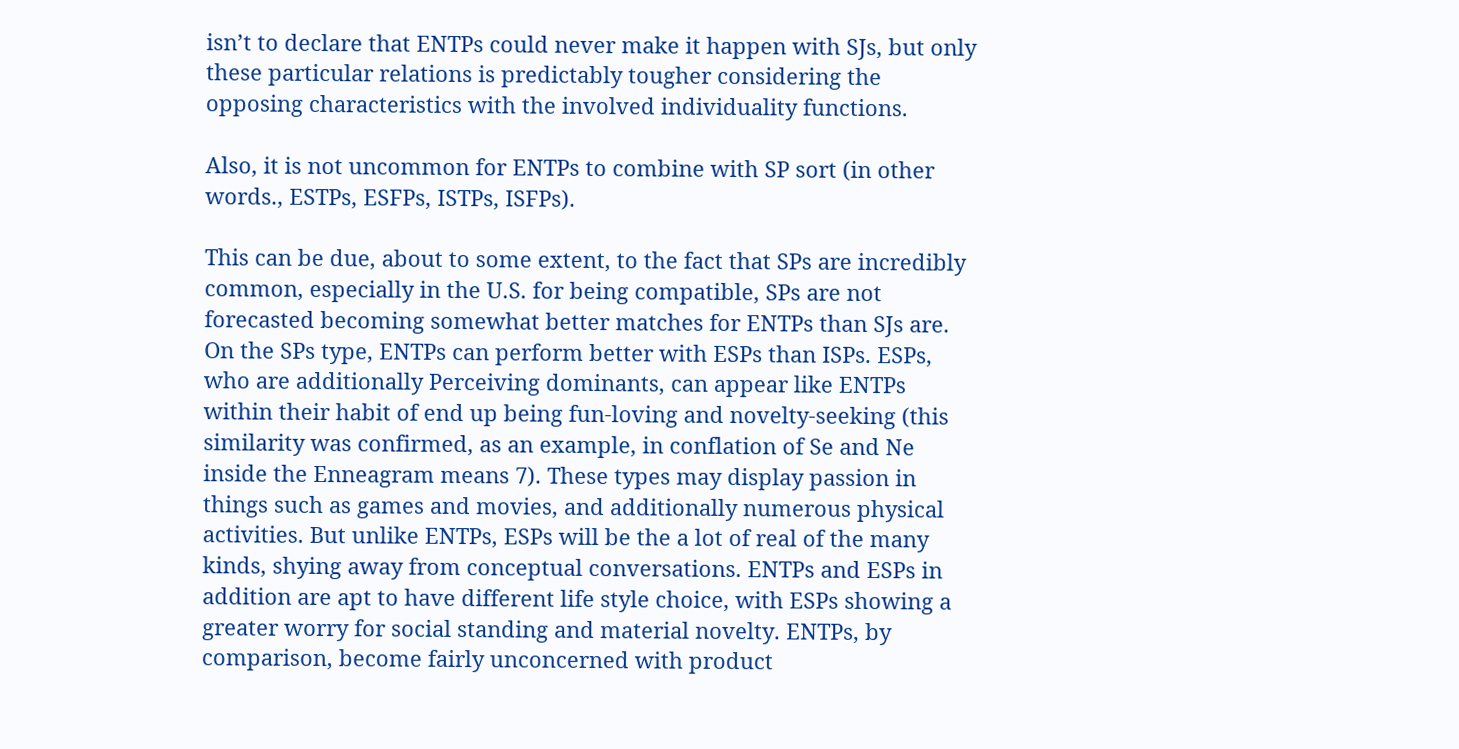isn’t to declare that ENTPs could never make it happen with SJs, but only these particular relations is predictably tougher considering the opposing characteristics with the involved individuality functions.

Also, it is not uncommon for ENTPs to combine with SP sort (in other words., ESTPs, ESFPs, ISTPs, ISFPs).

This can be due, about to some extent, to the fact that SPs are incredibly common, especially in the U.S. for being compatible, SPs are not forecasted becoming somewhat better matches for ENTPs than SJs are. On the SPs type, ENTPs can perform better with ESPs than ISPs. ESPs, who are additionally Perceiving dominants, can appear like ENTPs within their habit of end up being fun-loving and novelty-seeking (this similarity was confirmed, as an example, in conflation of Se and Ne inside the Enneagram means 7). These types may display passion in things such as games and movies, and additionally numerous physical activities. But unlike ENTPs, ESPs will be the a lot of real of the many kinds, shying away from conceptual conversations. ENTPs and ESPs in addition are apt to have different life style choice, with ESPs showing a greater worry for social standing and material novelty. ENTPs, by comparison, become fairly unconcerned with product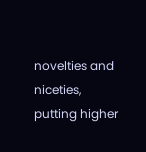novelties and niceties, putting higher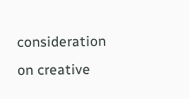consideration on creative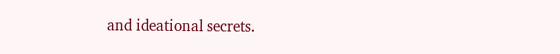and ideational secrets.